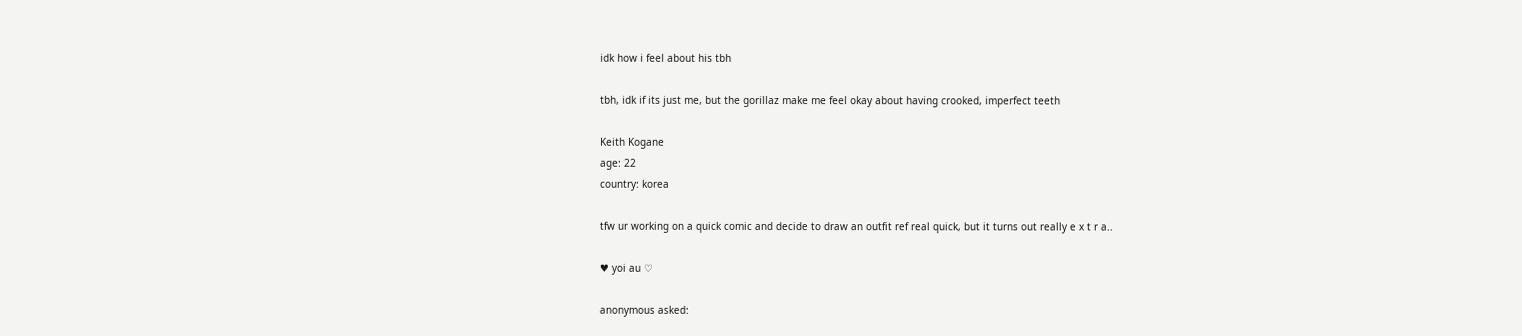idk how i feel about his tbh

tbh, idk if its just me, but the gorillaz make me feel okay about having crooked, imperfect teeth

Keith Kogane
age: 22
country: korea

tfw ur working on a quick comic and decide to draw an outfit ref real quick, but it turns out really e x t r a..

♥ yoi au ♡

anonymous asked: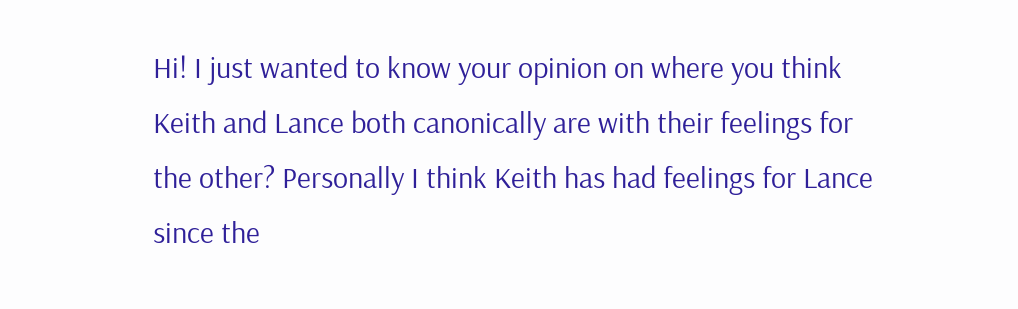Hi! I just wanted to know your opinion on where you think Keith and Lance both canonically are with their feelings for the other? Personally I think Keith has had feelings for Lance since the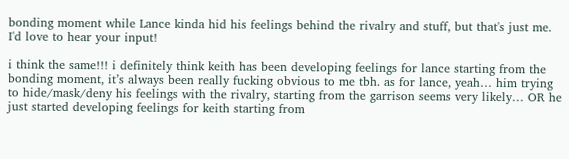bonding moment while Lance kinda hid his feelings behind the rivalry and stuff, but that's just me. I'd love to hear your input!

i think the same!!! i definitely think keith has been developing feelings for lance starting from the bonding moment, it’s always been really fucking obvious to me tbh. as for lance, yeah… him trying to hide/mask/deny his feelings with the rivalry, starting from the garrison seems very likely… OR he just started developing feelings for keith starting from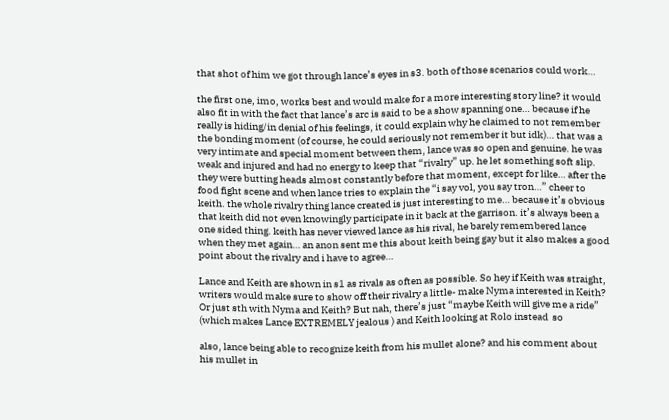that shot of him we got through lance’s eyes in s3. both of those scenarios could work…

the first one, imo, works best and would make for a more interesting story line? it would also fit in with the fact that lance’s arc is said to be a show spanning one… because if he really is hiding/in denial of his feelings, it could explain why he claimed to not remember the bonding moment (of course, he could seriously not remember it but idk)… that was a very intimate and special moment between them, lance was so open and genuine. he was weak and injured and had no energy to keep that “rivalry” up. he let something soft slip. they were butting heads almost constantly before that moment, except for like… after the food fight scene and when lance tries to explain the “i say vol, you say tron…” cheer to keith. the whole rivalry thing lance created is just interesting to me… because it’s obvious that keith did not even knowingly participate in it back at the garrison. it’s always been a one sided thing. keith has never viewed lance as his rival, he barely remembered lance when they met again… an anon sent me this about keith being gay but it also makes a good point about the rivalry and i have to agree…

Lance and Keith are shown in s1 as rivals as often as possible. So hey if Keith was straight, writers would make sure to show off their rivalry a little- make Nyma interested in Keith? Or just sth with Nyma and Keith? But nah, there’s just “maybe Keith will give me a ride” (which makes Lance EXTREMELY jealous ) and Keith looking at Rolo instead  so

also, lance being able to recognize keith from his mullet alone? and his comment about his mullet in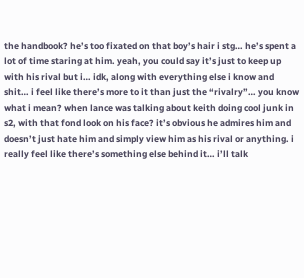the handbook? he’s too fixated on that boy’s hair i stg… he’s spent a lot of time staring at him. yeah, you could say it’s just to keep up with his rival but i… idk, along with everything else i know and shit… i feel like there’s more to it than just the “rivalry”… you know what i mean? when lance was talking about keith doing cool junk in s2, with that fond look on his face? it’s obvious he admires him and doesn’t just hate him and simply view him as his rival or anything. i really feel like there’s something else behind it… i’ll talk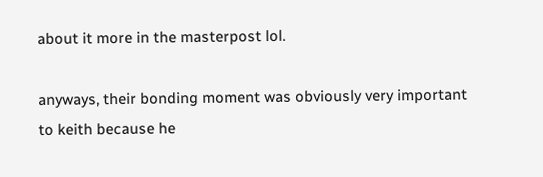about it more in the masterpost lol.

anyways, their bonding moment was obviously very important to keith because he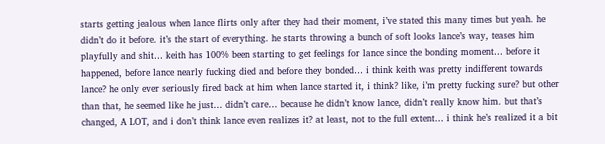starts getting jealous when lance flirts only after they had their moment, i’ve stated this many times but yeah. he didn’t do it before. it’s the start of everything. he starts throwing a bunch of soft looks lance’s way, teases him playfully and shit… keith has 100% been starting to get feelings for lance since the bonding moment… before it happened, before lance nearly fucking died and before they bonded… i think keith was pretty indifferent towards lance? he only ever seriously fired back at him when lance started it, i think? like, i’m pretty fucking sure? but other than that, he seemed like he just… didn’t care… because he didn’t know lance, didn’t really know him. but that’s changed, A LOT, and i don’t think lance even realizes it? at least, not to the full extent… i think he’s realized it a bit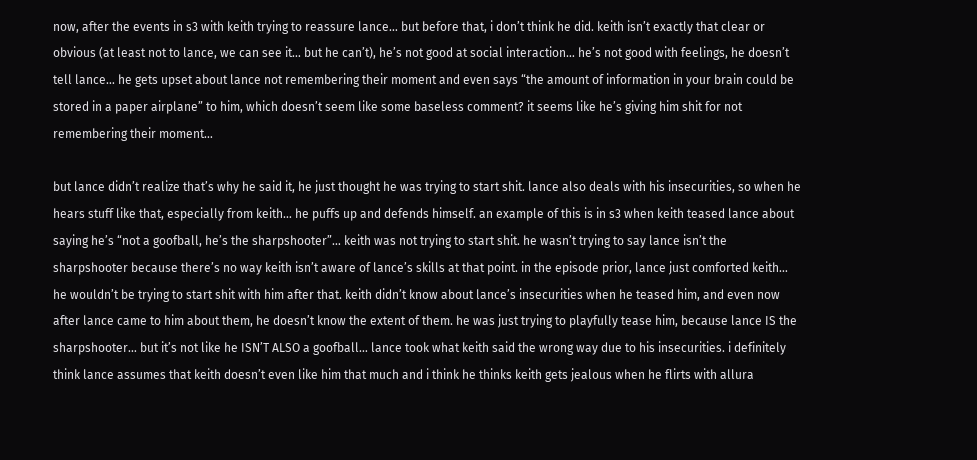now, after the events in s3 with keith trying to reassure lance… but before that, i don’t think he did. keith isn’t exactly that clear or obvious (at least not to lance, we can see it… but he can’t), he’s not good at social interaction… he’s not good with feelings, he doesn’t tell lance… he gets upset about lance not remembering their moment and even says “the amount of information in your brain could be stored in a paper airplane” to him, which doesn’t seem like some baseless comment? it seems like he’s giving him shit for not remembering their moment…

but lance didn’t realize that’s why he said it, he just thought he was trying to start shit. lance also deals with his insecurities, so when he hears stuff like that, especially from keith… he puffs up and defends himself. an example of this is in s3 when keith teased lance about saying he’s “not a goofball, he’s the sharpshooter”… keith was not trying to start shit. he wasn’t trying to say lance isn’t the sharpshooter because there’s no way keith isn’t aware of lance’s skills at that point. in the episode prior, lance just comforted keith… he wouldn’t be trying to start shit with him after that. keith didn’t know about lance’s insecurities when he teased him, and even now after lance came to him about them, he doesn’t know the extent of them. he was just trying to playfully tease him, because lance IS the sharpshooter… but it’s not like he ISN’T ALSO a goofball… lance took what keith said the wrong way due to his insecurities. i definitely think lance assumes that keith doesn’t even like him that much and i think he thinks keith gets jealous when he flirts with allura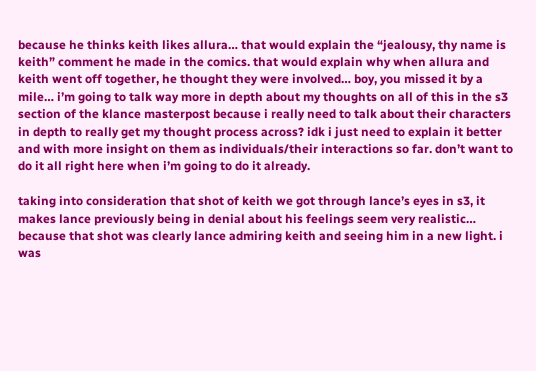because he thinks keith likes allura… that would explain the “jealousy, thy name is keith” comment he made in the comics. that would explain why when allura and keith went off together, he thought they were involved… boy, you missed it by a mile… i’m going to talk way more in depth about my thoughts on all of this in the s3 section of the klance masterpost because i really need to talk about their characters in depth to really get my thought process across? idk i just need to explain it better and with more insight on them as individuals/their interactions so far. don’t want to do it all right here when i’m going to do it already.

taking into consideration that shot of keith we got through lance’s eyes in s3, it makes lance previously being in denial about his feelings seem very realistic… because that shot was clearly lance admiring keith and seeing him in a new light. i was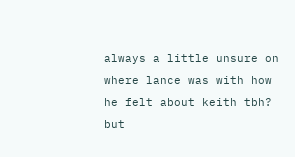always a little unsure on where lance was with how he felt about keith tbh? but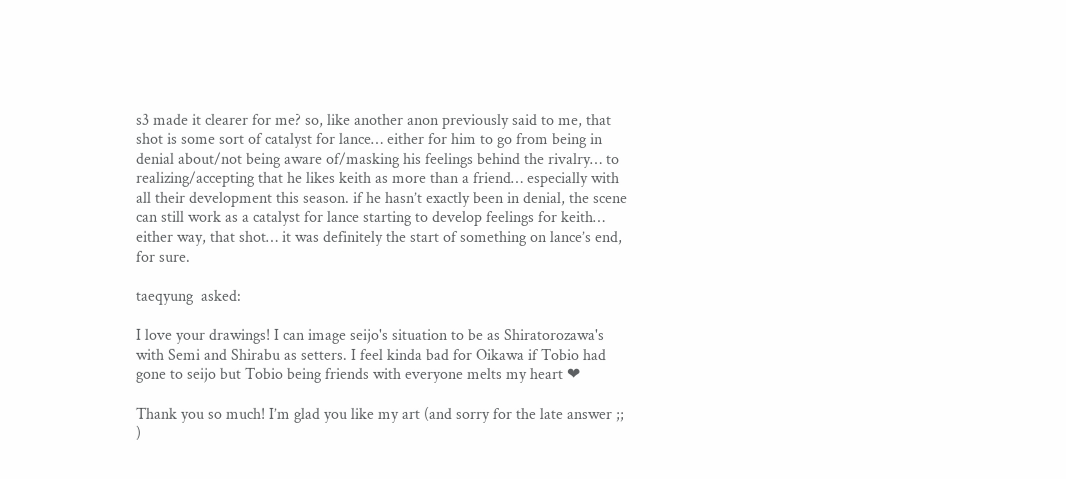s3 made it clearer for me? so, like another anon previously said to me, that shot is some sort of catalyst for lance… either for him to go from being in denial about/not being aware of/masking his feelings behind the rivalry… to realizing/accepting that he likes keith as more than a friend… especially with all their development this season. if he hasn’t exactly been in denial, the scene can still work as a catalyst for lance starting to develop feelings for keith… either way, that shot… it was definitely the start of something on lance’s end, for sure.

taeqyung  asked:

I love your drawings! I can image seijo's situation to be as Shiratorozawa's with Semi and Shirabu as setters. I feel kinda bad for Oikawa if Tobio had gone to seijo but Tobio being friends with everyone melts my heart ❤

Thank you so much! I’m glad you like my art (and sorry for the late answer ;; )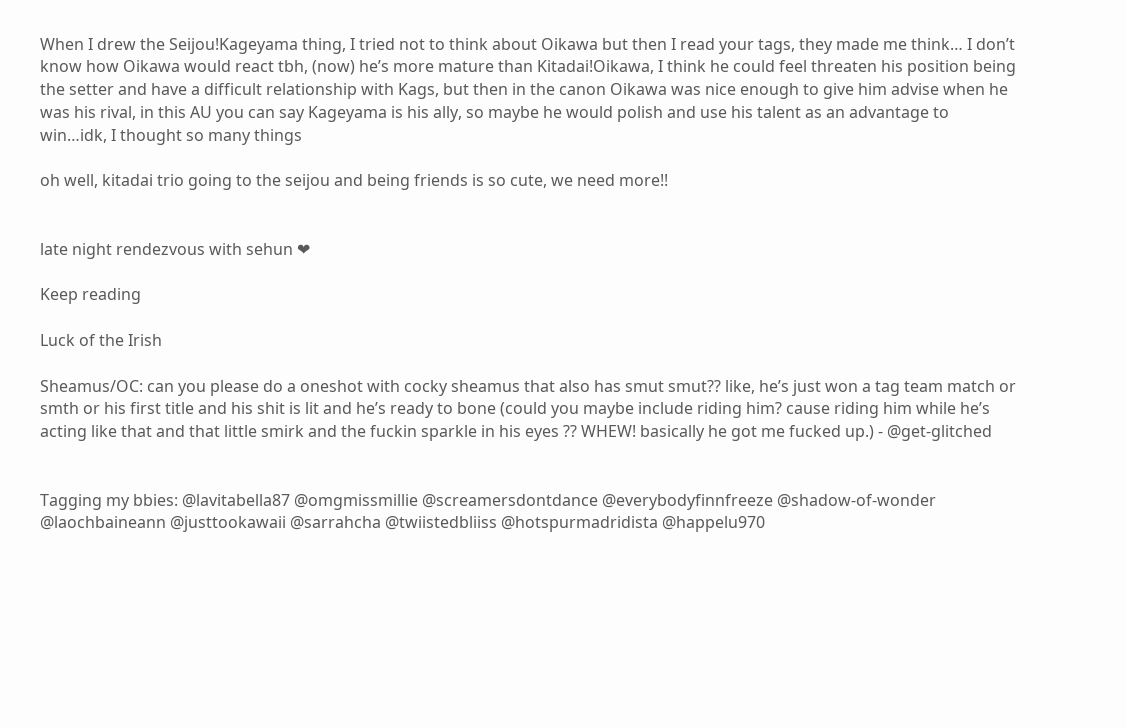When I drew the Seijou!Kageyama thing, I tried not to think about Oikawa but then I read your tags, they made me think… I don’t know how Oikawa would react tbh, (now) he’s more mature than Kitadai!Oikawa, I think he could feel threaten his position being the setter and have a difficult relationship with Kags, but then in the canon Oikawa was nice enough to give him advise when he was his rival, in this AU you can say Kageyama is his ally, so maybe he would polish and use his talent as an advantage to win…idk, I thought so many things

oh well, kitadai trio going to the seijou and being friends is so cute, we need more!!


late night rendezvous with sehun ❤

Keep reading

Luck of the Irish

Sheamus/OC: can you please do a oneshot with cocky sheamus that also has smut smut?? like, he’s just won a tag team match or smth or his first title and his shit is lit and he’s ready to bone (could you maybe include riding him? cause riding him while he’s acting like that and that little smirk and the fuckin sparkle in his eyes ?? WHEW! basically he got me fucked up.) - @get-glitched


Tagging my bbies: @lavitabella87 @omgmissmillie @screamersdontdance @everybodyfinnfreeze @shadow-of-wonder @laochbaineann @justtookawaii @sarrahcha @twiistedbliiss @hotspurmadridista @happelu970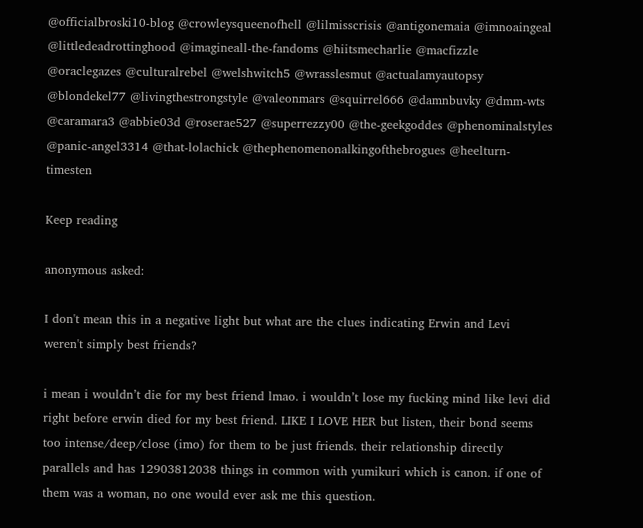@officialbroski10-blog @crowleysqueenofhell @lilmisscrisis @antigonemaia @imnoaingeal @littledeadrottinghood @imagineall-the-fandoms @hiitsmecharlie @macfizzle @oraclegazes @culturalrebel @welshwitch5 @wrasslesmut @actualamyautopsy @blondekel77 @livingthestrongstyle @valeonmars @squirrel666 @damnbuvky @dmm-wts @caramara3 @abbie03d @roserae527 @superrezzy00 @the-geekgoddes @phenominalstyles @panic-angel3314 @that-lolachick @thephenomenonalkingofthebrogues @heelturn-timesten

Keep reading

anonymous asked:

I don't mean this in a negative light but what are the clues indicating Erwin and Levi weren't simply best friends?

i mean i wouldn’t die for my best friend lmao. i wouldn’t lose my fucking mind like levi did right before erwin died for my best friend. LIKE I LOVE HER but listen, their bond seems too intense/deep/close (imo) for them to be just friends. their relationship directly parallels and has 12903812038 things in common with yumikuri which is canon. if one of them was a woman, no one would ever ask me this question.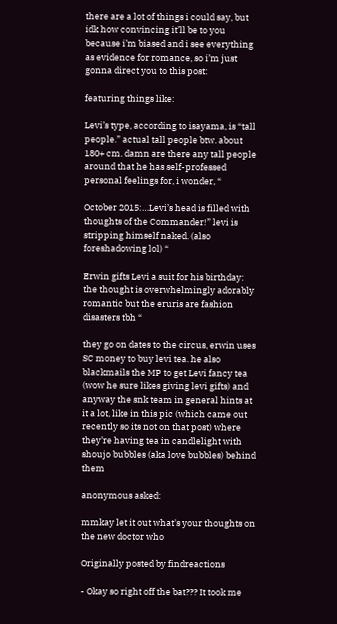there are a lot of things i could say, but idk how convincing it’ll be to you because i’m biased and i see everything as evidence for romance, so i’m just gonna direct you to this post:

featuring things like:

Levi’s type, according to isayama, is “tall people.” actual tall people btw. about 180+ cm. damn are there any tall people around that he has self-professed personal feelings for, i wonder, “

October 2015:…Levi’s head is filled with thoughts of the Commander!” levi is stripping himself naked. (also foreshadowing lol) “

Erwin gifts Levi a suit for his birthday: the thought is overwhelmingly adorably romantic but the eruris are fashion disasters tbh “

they go on dates to the circus, erwin uses SC money to buy levi tea. he also blackmails the MP to get Levi fancy tea (wow he sure likes giving levi gifts) and anyway the snk team in general hints at it a lot, like in this pic (which came out recently so its not on that post) where they’re having tea in candlelight with shoujo bubbles (aka love bubbles) behind them

anonymous asked:

mmkay let it out what's your thoughts on the new doctor who

Originally posted by findreactions

- Okay so right off the bat??? It took me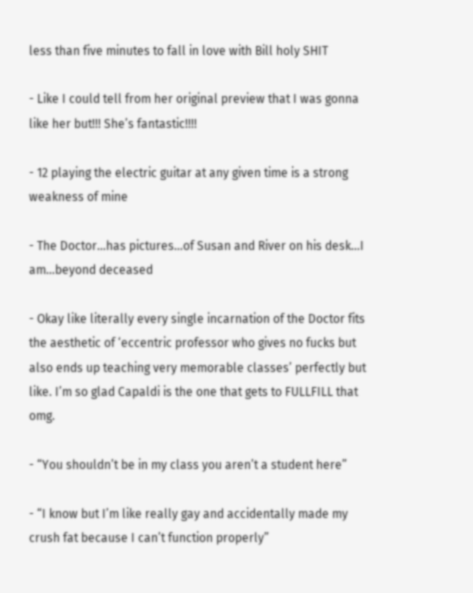less than five minutes to fall in love with Bill holy SHIT

- Like I could tell from her original preview that I was gonna like her but!!! She’s fantastic!!!!

- 12 playing the electric guitar at any given time is a strong weakness of mine

- The Doctor…has pictures…of Susan and River on his desk…I am…beyond deceased

- Okay like literally every single incarnation of the Doctor fits the aesthetic of ‘eccentric professor who gives no fucks but also ends up teaching very memorable classes’ perfectly but like. I’m so glad Capaldi is the one that gets to FULLFILL that omg.

- “You shouldn’t be in my class you aren’t a student here”

- “I know but I’m like really gay and accidentally made my crush fat because I can’t function properly”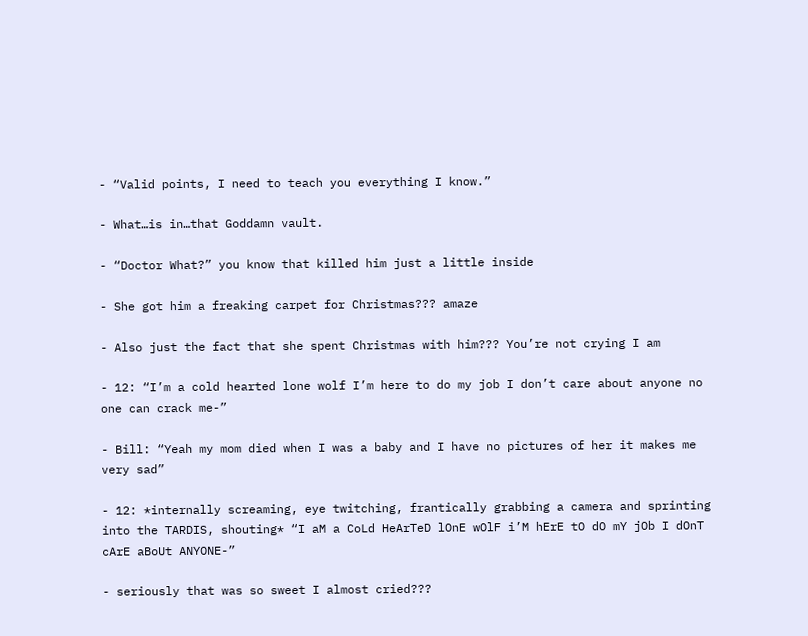- “Valid points, I need to teach you everything I know.”

- What…is in…that Goddamn vault.

- “Doctor What?” you know that killed him just a little inside

- She got him a freaking carpet for Christmas??? amaze

- Also just the fact that she spent Christmas with him??? You’re not crying I am

- 12: “I’m a cold hearted lone wolf I’m here to do my job I don’t care about anyone no one can crack me-”

- Bill: “Yeah my mom died when I was a baby and I have no pictures of her it makes me very sad”

- 12: *internally screaming, eye twitching, frantically grabbing a camera and sprinting into the TARDIS, shouting* “I aM a CoLd HeArTeD lOnE wOlF i’M hErE tO dO mY jOb I dOnT cArE aBoUt ANYONE-”

- seriously that was so sweet I almost cried???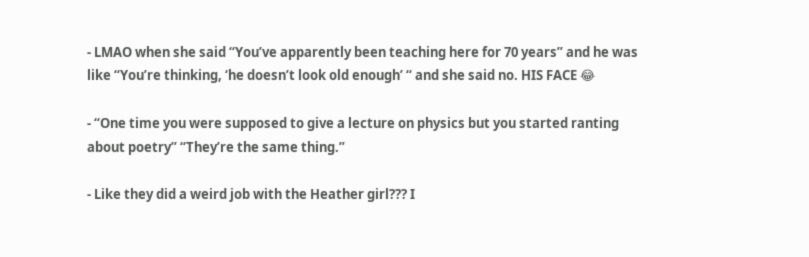- LMAO when she said “You’ve apparently been teaching here for 70 years” and he was like “You’re thinking, ‘he doesn’t look old enough’ “ and she said no. HIS FACE 😂

- “One time you were supposed to give a lecture on physics but you started ranting about poetry” “They’re the same thing.”

- Like they did a weird job with the Heather girl??? I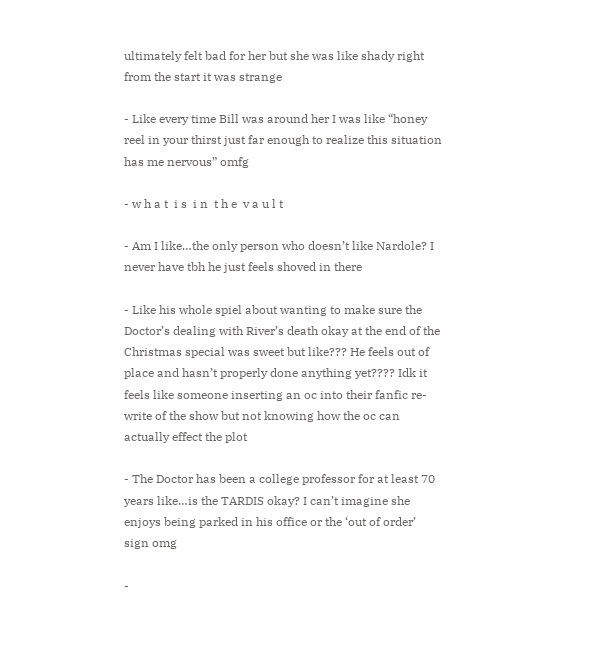ultimately felt bad for her but she was like shady right from the start it was strange

- Like every time Bill was around her I was like “honey reel in your thirst just far enough to realize this situation has me nervous” omfg

- w h a t  i s  i n  t h e  v a u l t

- Am I like…the only person who doesn’t like Nardole? I never have tbh he just feels shoved in there

- Like his whole spiel about wanting to make sure the Doctor’s dealing with River’s death okay at the end of the Christmas special was sweet but like??? He feels out of place and hasn’t properly done anything yet???? Idk it feels like someone inserting an oc into their fanfic re-write of the show but not knowing how the oc can actually effect the plot

- The Doctor has been a college professor for at least 70 years like…is the TARDIS okay? I can’t imagine she enjoys being parked in his office or the ‘out of order’ sign omg

-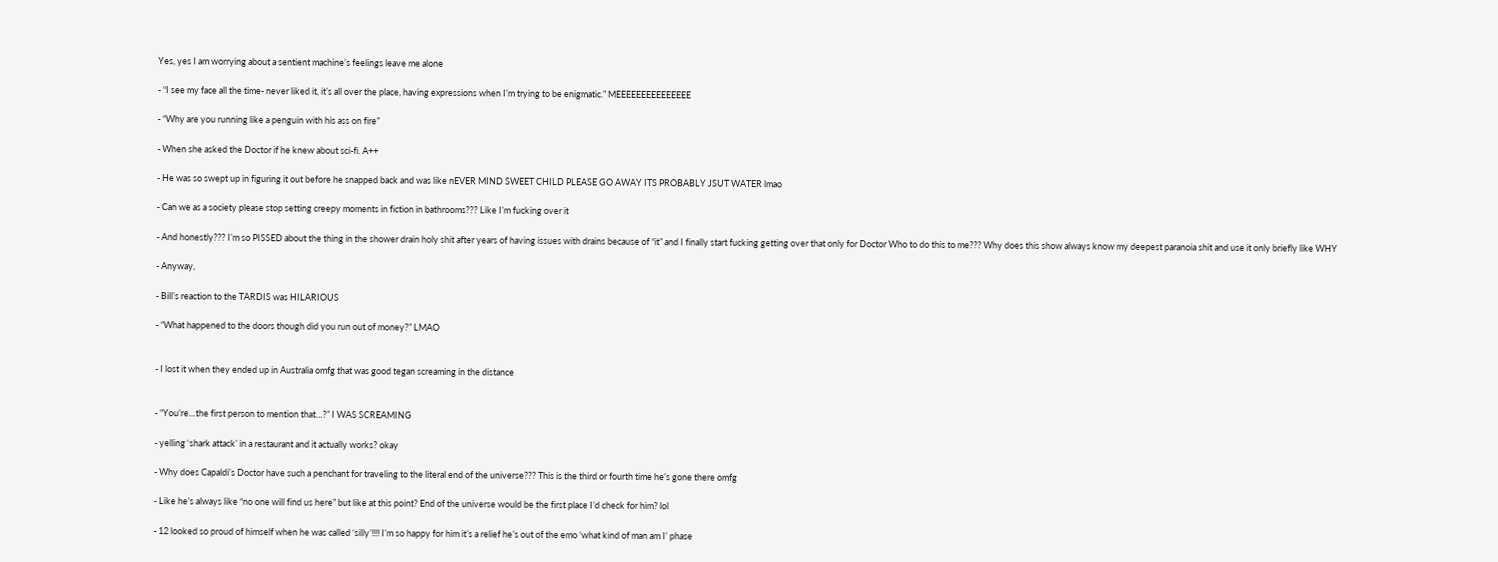Yes, yes I am worrying about a sentient machine’s feelings leave me alone

- “I see my face all the time- never liked it, it’s all over the place, having expressions when I’m trying to be enigmatic.” MEEEEEEEEEEEEEEE

- “Why are you running like a penguin with his ass on fire”

- When she asked the Doctor if he knew about sci-fi. A++

- He was so swept up in figuring it out before he snapped back and was like nEVER MIND SWEET CHILD PLEASE GO AWAY ITS PROBABLY JSUT WATER lmao

- Can we as a society please stop setting creepy moments in fiction in bathrooms??? Like I’m fucking over it

- And honestly??? I’m so PISSED about the thing in the shower drain holy shit after years of having issues with drains because of “it” and I finally start fucking getting over that only for Doctor Who to do this to me??? Why does this show always know my deepest paranoia shit and use it only briefly like WHY

- Anyway,

- Bill’s reaction to the TARDIS was HILARIOUS

- “What happened to the doors though did you run out of money?” LMAO


- I lost it when they ended up in Australia omfg that was good tegan screaming in the distance


- “You’re…the first person to mention that…?” I WAS SCREAMING

- yelling ‘shark attack’ in a restaurant and it actually works? okay

- Why does Capaldi’s Doctor have such a penchant for traveling to the literal end of the universe??? This is the third or fourth time he’s gone there omfg

- Like he’s always like “no one will find us here” but like at this point? End of the universe would be the first place I’d check for him? lol

- 12 looked so proud of himself when he was called ‘silly’!!!! I’m so happy for him it’s a relief he’s out of the emo ‘what kind of man am I’ phase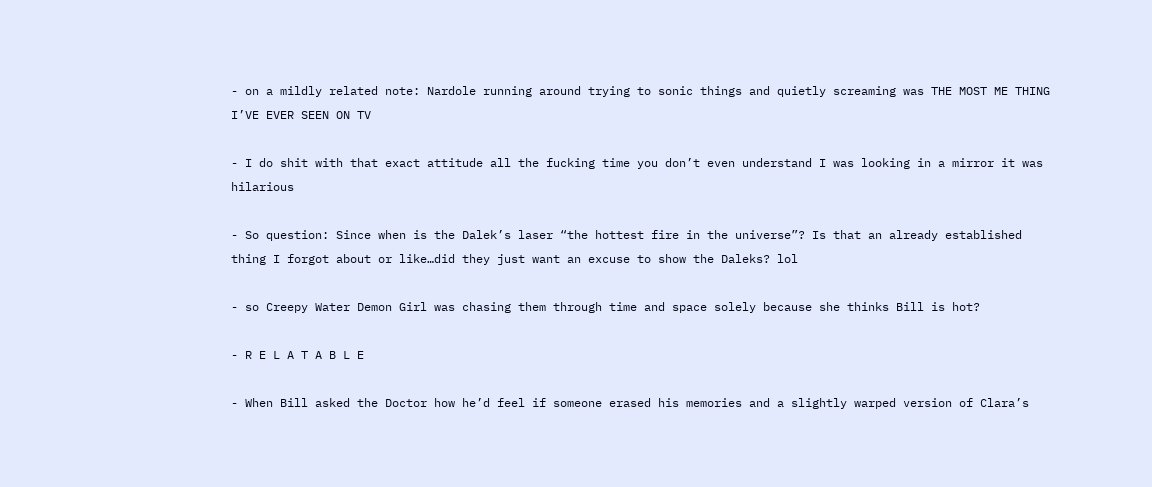- on a mildly related note: Nardole running around trying to sonic things and quietly screaming was THE MOST ME THING I’VE EVER SEEN ON TV

- I do shit with that exact attitude all the fucking time you don’t even understand I was looking in a mirror it was hilarious

- So question: Since when is the Dalek’s laser “the hottest fire in the universe”? Is that an already established thing I forgot about or like…did they just want an excuse to show the Daleks? lol

- so Creepy Water Demon Girl was chasing them through time and space solely because she thinks Bill is hot?

- R E L A T A B L E

- When Bill asked the Doctor how he’d feel if someone erased his memories and a slightly warped version of Clara’s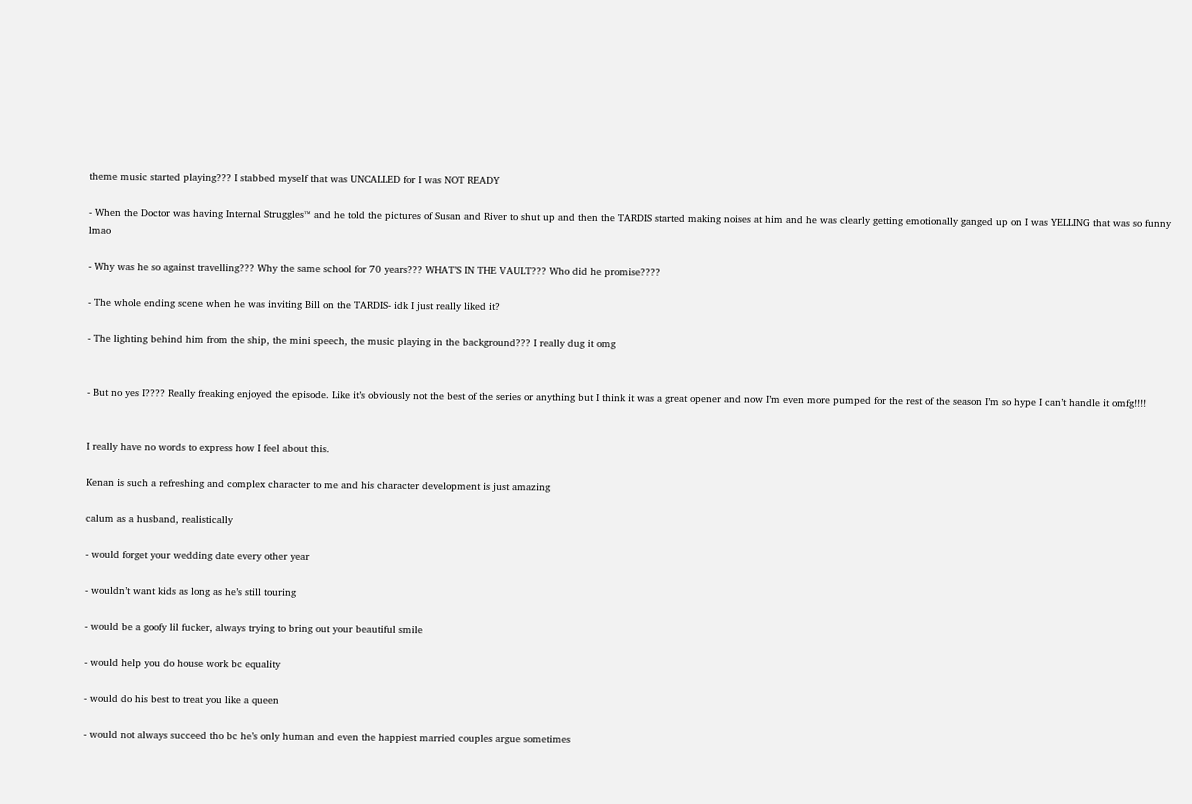theme music started playing??? I stabbed myself that was UNCALLED for I was NOT READY

- When the Doctor was having Internal Struggles™ and he told the pictures of Susan and River to shut up and then the TARDIS started making noises at him and he was clearly getting emotionally ganged up on I was YELLING that was so funny lmao

- Why was he so against travelling??? Why the same school for 70 years??? WHAT’S IN THE VAULT??? Who did he promise????

- The whole ending scene when he was inviting Bill on the TARDIS- idk I just really liked it?

- The lighting behind him from the ship, the mini speech, the music playing in the background??? I really dug it omg


- But no yes I???? Really freaking enjoyed the episode. Like it’s obviously not the best of the series or anything but I think it was a great opener and now I’m even more pumped for the rest of the season I’m so hype I can’t handle it omfg!!!!


I really have no words to express how I feel about this.

Kenan is such a refreshing and complex character to me and his character development is just amazing

calum as a husband, realistically

- would forget your wedding date every other year

- wouldn’t want kids as long as he’s still touring

- would be a goofy lil fucker, always trying to bring out your beautiful smile

- would help you do house work bc equality

- would do his best to treat you like a queen

- would not always succeed tho bc he’s only human and even the happiest married couples argue sometimes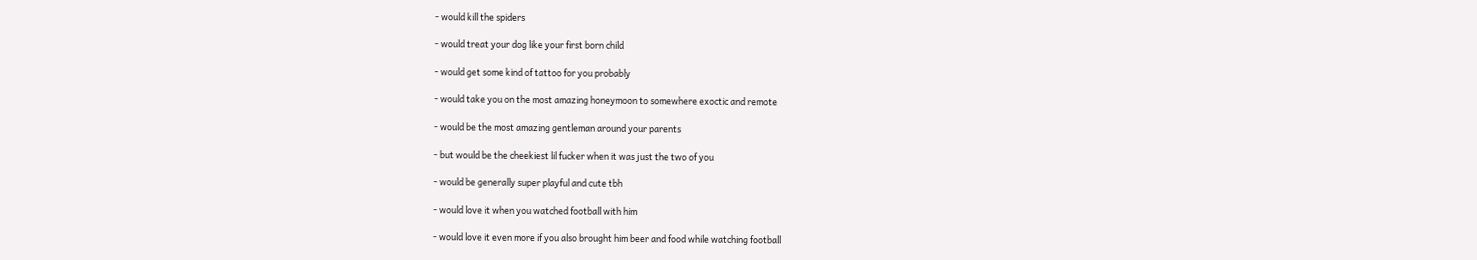- would kill the spiders

- would treat your dog like your first born child

- would get some kind of tattoo for you probably

- would take you on the most amazing honeymoon to somewhere exoctic and remote

- would be the most amazing gentleman around your parents

- but would be the cheekiest lil fucker when it was just the two of you

- would be generally super playful and cute tbh

- would love it when you watched football with him

- would love it even more if you also brought him beer and food while watching football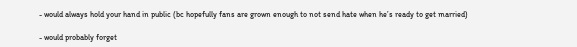- would always hold your hand in public (bc hopefully fans are grown enough to not send hate when he’s ready to get married)

- would probably forget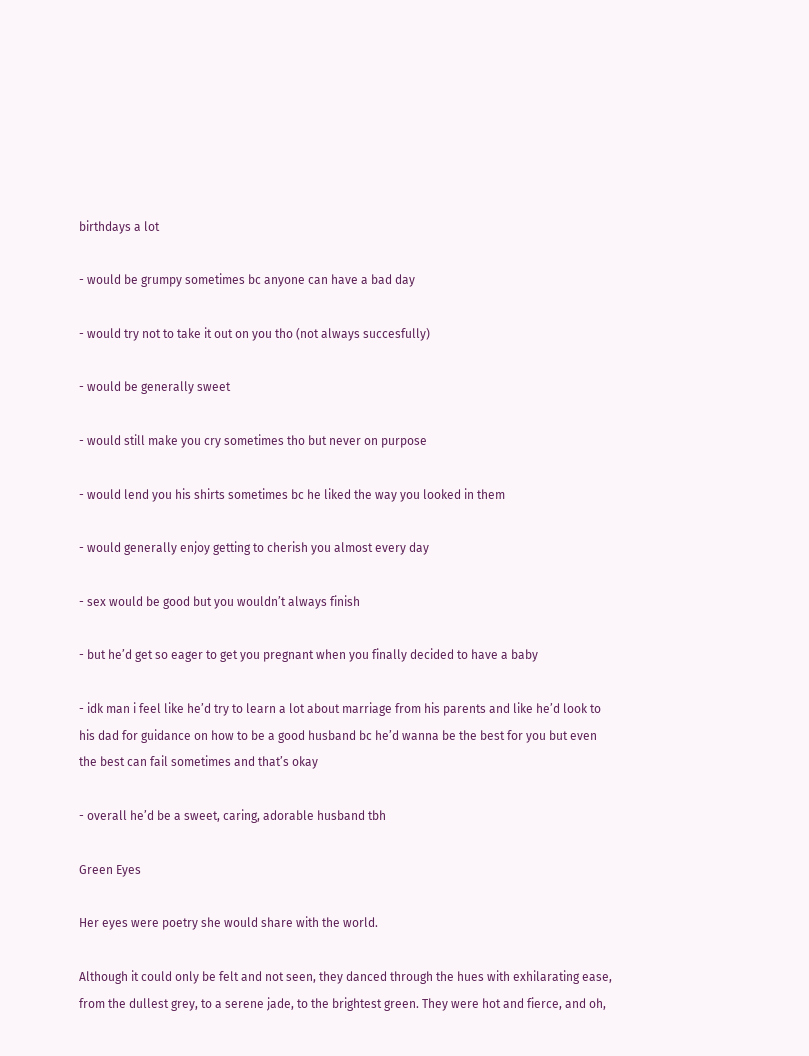birthdays a lot

- would be grumpy sometimes bc anyone can have a bad day

- would try not to take it out on you tho (not always succesfully)

- would be generally sweet

- would still make you cry sometimes tho but never on purpose

- would lend you his shirts sometimes bc he liked the way you looked in them

- would generally enjoy getting to cherish you almost every day

- sex would be good but you wouldn’t always finish

- but he’d get so eager to get you pregnant when you finally decided to have a baby

- idk man i feel like he’d try to learn a lot about marriage from his parents and like he’d look to his dad for guidance on how to be a good husband bc he’d wanna be the best for you but even the best can fail sometimes and that’s okay

- overall he’d be a sweet, caring, adorable husband tbh

Green Eyes

Her eyes were poetry she would share with the world.

Although it could only be felt and not seen, they danced through the hues with exhilarating ease, from the dullest grey, to a serene jade, to the brightest green. They were hot and fierce, and oh,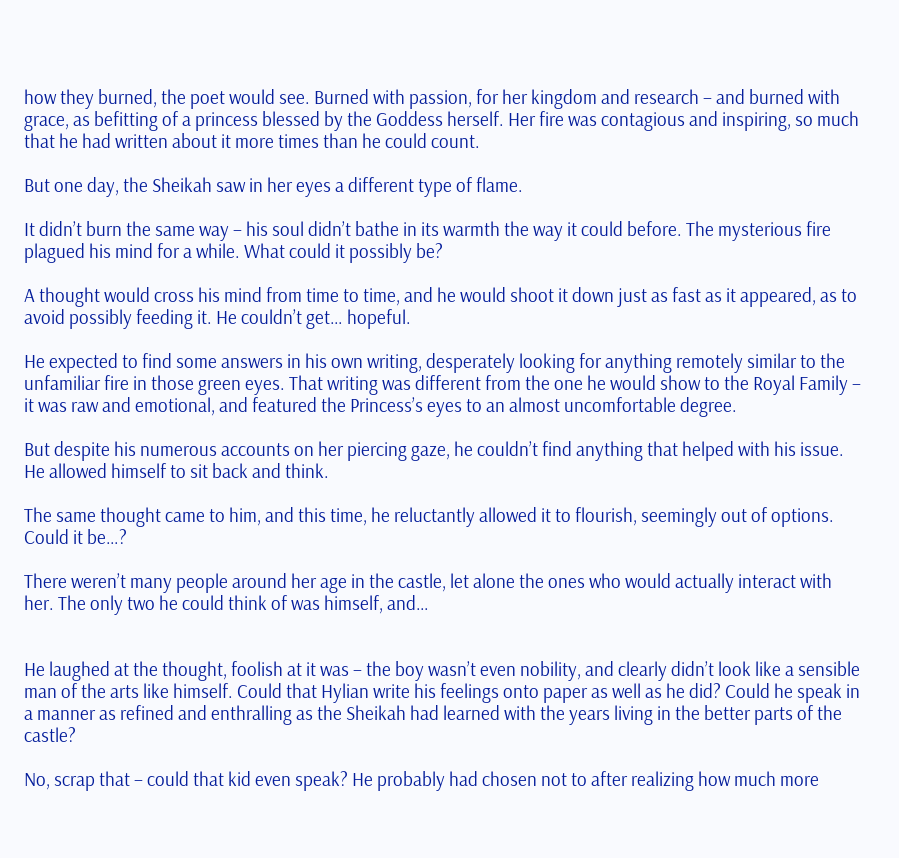how they burned, the poet would see. Burned with passion, for her kingdom and research – and burned with grace, as befitting of a princess blessed by the Goddess herself. Her fire was contagious and inspiring, so much that he had written about it more times than he could count.

But one day, the Sheikah saw in her eyes a different type of flame.

It didn’t burn the same way – his soul didn’t bathe in its warmth the way it could before. The mysterious fire plagued his mind for a while. What could it possibly be?

A thought would cross his mind from time to time, and he would shoot it down just as fast as it appeared, as to avoid possibly feeding it. He couldn’t get… hopeful.

He expected to find some answers in his own writing, desperately looking for anything remotely similar to the unfamiliar fire in those green eyes. That writing was different from the one he would show to the Royal Family – it was raw and emotional, and featured the Princess’s eyes to an almost uncomfortable degree.

But despite his numerous accounts on her piercing gaze, he couldn’t find anything that helped with his issue. He allowed himself to sit back and think.

The same thought came to him, and this time, he reluctantly allowed it to flourish, seemingly out of options. Could it be…?

There weren’t many people around her age in the castle, let alone the ones who would actually interact with her. The only two he could think of was himself, and…


He laughed at the thought, foolish at it was – the boy wasn’t even nobility, and clearly didn’t look like a sensible man of the arts like himself. Could that Hylian write his feelings onto paper as well as he did? Could he speak in a manner as refined and enthralling as the Sheikah had learned with the years living in the better parts of the castle?

No, scrap that – could that kid even speak? He probably had chosen not to after realizing how much more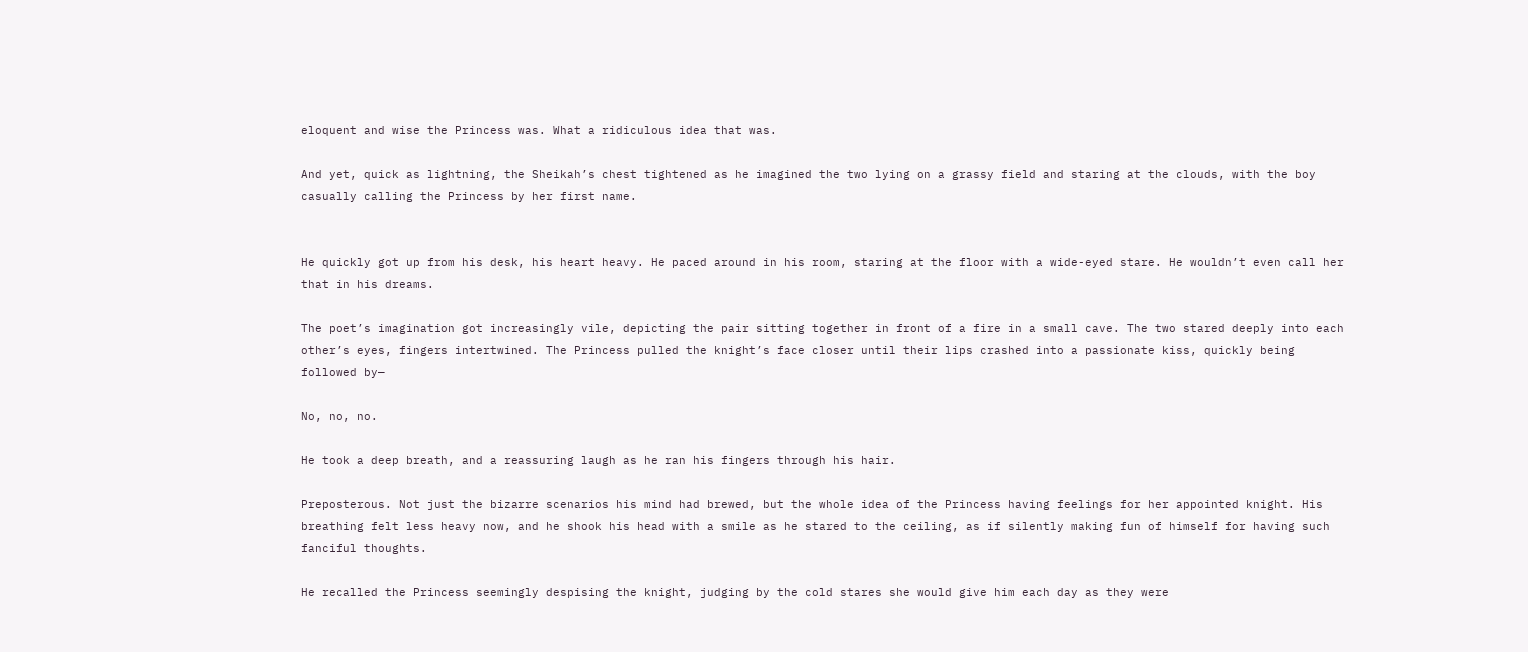eloquent and wise the Princess was. What a ridiculous idea that was.

And yet, quick as lightning, the Sheikah’s chest tightened as he imagined the two lying on a grassy field and staring at the clouds, with the boy casually calling the Princess by her first name.


He quickly got up from his desk, his heart heavy. He paced around in his room, staring at the floor with a wide-eyed stare. He wouldn’t even call her that in his dreams.

The poet’s imagination got increasingly vile, depicting the pair sitting together in front of a fire in a small cave. The two stared deeply into each other’s eyes, fingers intertwined. The Princess pulled the knight’s face closer until their lips crashed into a passionate kiss, quickly being followed by—

No, no, no.

He took a deep breath, and a reassuring laugh as he ran his fingers through his hair.

Preposterous. Not just the bizarre scenarios his mind had brewed, but the whole idea of the Princess having feelings for her appointed knight. His breathing felt less heavy now, and he shook his head with a smile as he stared to the ceiling, as if silently making fun of himself for having such fanciful thoughts.

He recalled the Princess seemingly despising the knight, judging by the cold stares she would give him each day as they were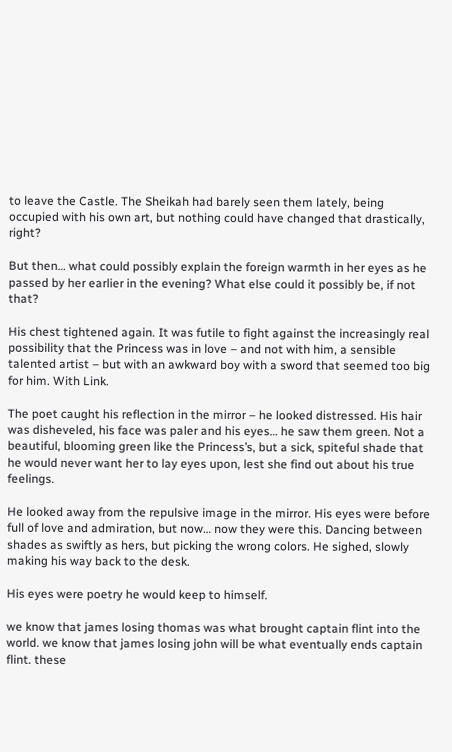to leave the Castle. The Sheikah had barely seen them lately, being occupied with his own art, but nothing could have changed that drastically, right?

But then… what could possibly explain the foreign warmth in her eyes as he passed by her earlier in the evening? What else could it possibly be, if not that?

His chest tightened again. It was futile to fight against the increasingly real possibility that the Princess was in love – and not with him, a sensible talented artist – but with an awkward boy with a sword that seemed too big for him. With Link.

The poet caught his reflection in the mirror – he looked distressed. His hair was disheveled, his face was paler and his eyes… he saw them green. Not a beautiful, blooming green like the Princess’s, but a sick, spiteful shade that he would never want her to lay eyes upon, lest she find out about his true feelings.

He looked away from the repulsive image in the mirror. His eyes were before full of love and admiration, but now… now they were this. Dancing between shades as swiftly as hers, but picking the wrong colors. He sighed, slowly making his way back to the desk.

His eyes were poetry he would keep to himself.

we know that james losing thomas was what brought captain flint into the world. we know that james losing john will be what eventually ends captain flint. these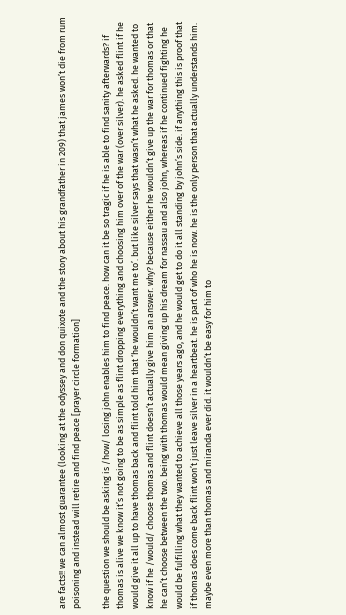are facts!! we can almost guarantee (looking at the odyssey and don quixote and the story about his grandfather in 209) that james won’t die from rum poisoning and instead will retire and find peace [prayer circle formation]

the question we should be asking is /how/ losing john enables him to find peace. how can it be so tragic if he is able to find sanity afterwards? if thomas is alive we know it’s not going to be as simple as flint dropping everything and choosing him over of the war (over silver). he asked flint if he would give it all up to have thomas back and flint told him that ‘he wouldn’t want me to’. but like silver says that wasn’t what he asked. he wanted to know if he /would/ choose thomas and flint doesn’t actually give him an answer. why? because either he wouldn’t give up the war for thomas or that he can’t choose between the two. being with thomas would mean giving up his dream for nassau and also john, whereas if he continued fighting he would be fulfilling what they wanted to achieve all those years ago, and he would get to do it all standing by john’s side. if anything this is proof that if thomas does come back flint won’t just leave silver in a heartbeat. he is part of who he is now. he is the only person that actually understands him. maybe even more than thomas and miranda ever did. it wouldn’t be easy for him to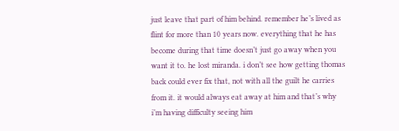just leave that part of him behind. remember he’s lived as flint for more than 10 years now. everything that he has become during that time doesn’t just go away when you want it to. he lost miranda. i don’t see how getting thomas back could ever fix that, not with all the guilt he carries from it. it would always eat away at him and that’s why i’m having difficulty seeing him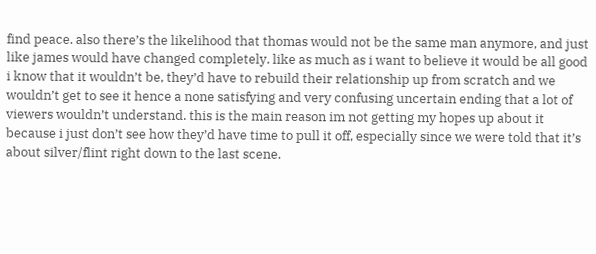find peace. also there’s the likelihood that thomas would not be the same man anymore, and just like james would have changed completely. like as much as i want to believe it would be all good i know that it wouldn’t be, they’d have to rebuild their relationship up from scratch and we wouldn’t get to see it hence a none satisfying and very confusing uncertain ending that a lot of viewers wouldn’t understand. this is the main reason im not getting my hopes up about it because i just don’t see how they’d have time to pull it off, especially since we were told that it’s about silver/flint right down to the last scene.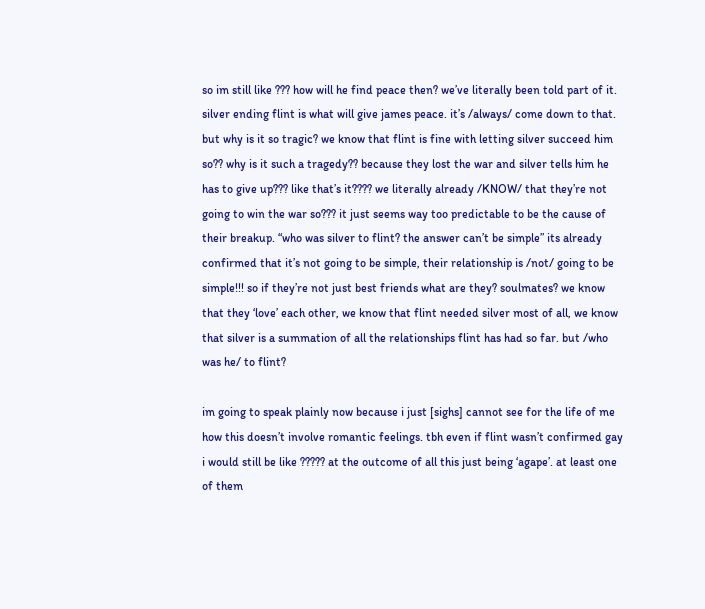so im still like ??? how will he find peace then? we’ve literally been told part of it. silver ending flint is what will give james peace. it’s /always/ come down to that. but why is it so tragic? we know that flint is fine with letting silver succeed him so?? why is it such a tragedy?? because they lost the war and silver tells him he has to give up??? like that’s it???? we literally already /KNOW/ that they’re not going to win the war so??? it just seems way too predictable to be the cause of their breakup. “who was silver to flint? the answer can’t be simple” its already confirmed that it’s not going to be simple, their relationship is /not/ going to be simple!!! so if they’re not just best friends what are they? soulmates? we know that they ‘love’ each other, we know that flint needed silver most of all, we know that silver is a summation of all the relationships flint has had so far. but /who was he/ to flint?

im going to speak plainly now because i just [sighs] cannot see for the life of me how this doesn’t involve romantic feelings. tbh even if flint wasn’t confirmed gay i would still be like ????? at the outcome of all this just being ‘agape’. at least one of them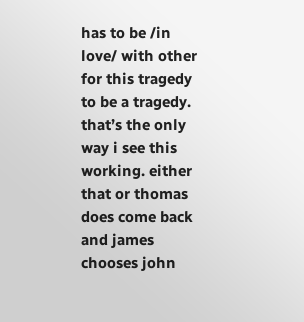has to be /in love/ with other for this tragedy to be a tragedy. that’s the only way i see this working. either that or thomas does come back and james chooses john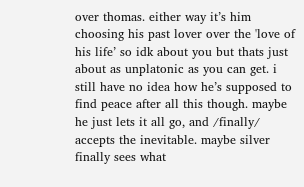over thomas. either way it’s him choosing his past lover over the 'love of his life’ so idk about you but thats just about as unplatonic as you can get. i still have no idea how he’s supposed to find peace after all this though. maybe he just lets it all go, and /finally/ accepts the inevitable. maybe silver finally sees what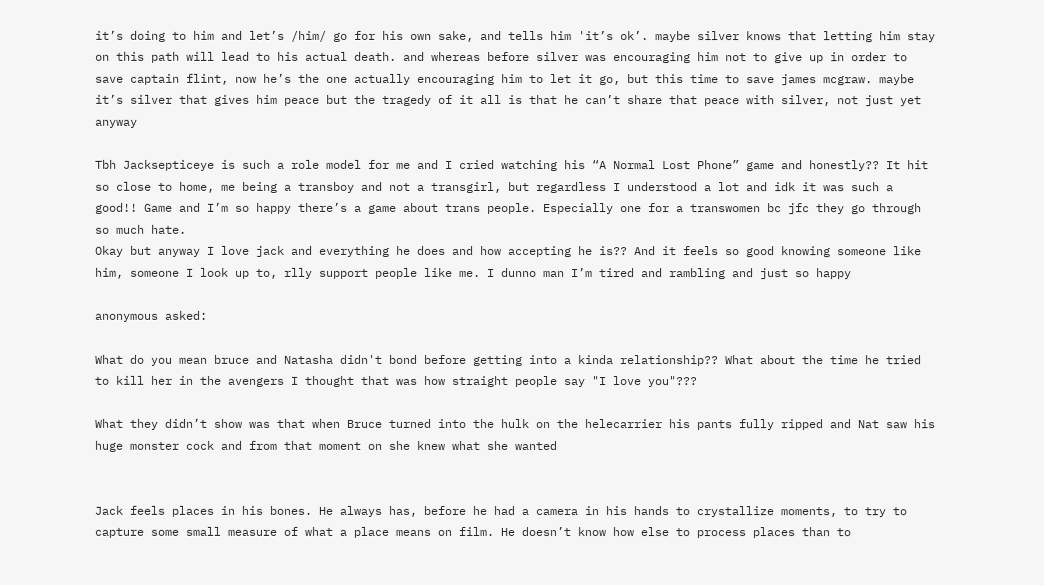it’s doing to him and let’s /him/ go for his own sake, and tells him 'it’s ok’. maybe silver knows that letting him stay on this path will lead to his actual death. and whereas before silver was encouraging him not to give up in order to save captain flint, now he’s the one actually encouraging him to let it go, but this time to save james mcgraw. maybe it’s silver that gives him peace but the tragedy of it all is that he can’t share that peace with silver, not just yet anyway

Tbh Jacksepticeye is such a role model for me and I cried watching his “A Normal Lost Phone” game and honestly?? It hit so close to home, me being a transboy and not a transgirl, but regardless I understood a lot and idk it was such a good!! Game and I’m so happy there’s a game about trans people. Especially one for a transwomen bc jfc they go through so much hate.
Okay but anyway I love jack and everything he does and how accepting he is?? And it feels so good knowing someone like him, someone I look up to, rlly support people like me. I dunno man I’m tired and rambling and just so happy

anonymous asked:

What do you mean bruce and Natasha didn't bond before getting into a kinda relationship?? What about the time he tried to kill her in the avengers I thought that was how straight people say "I love you"???

What they didn’t show was that when Bruce turned into the hulk on the helecarrier his pants fully ripped and Nat saw his huge monster cock and from that moment on she knew what she wanted


Jack feels places in his bones. He always has, before he had a camera in his hands to crystallize moments, to try to capture some small measure of what a place means on film. He doesn’t know how else to process places than to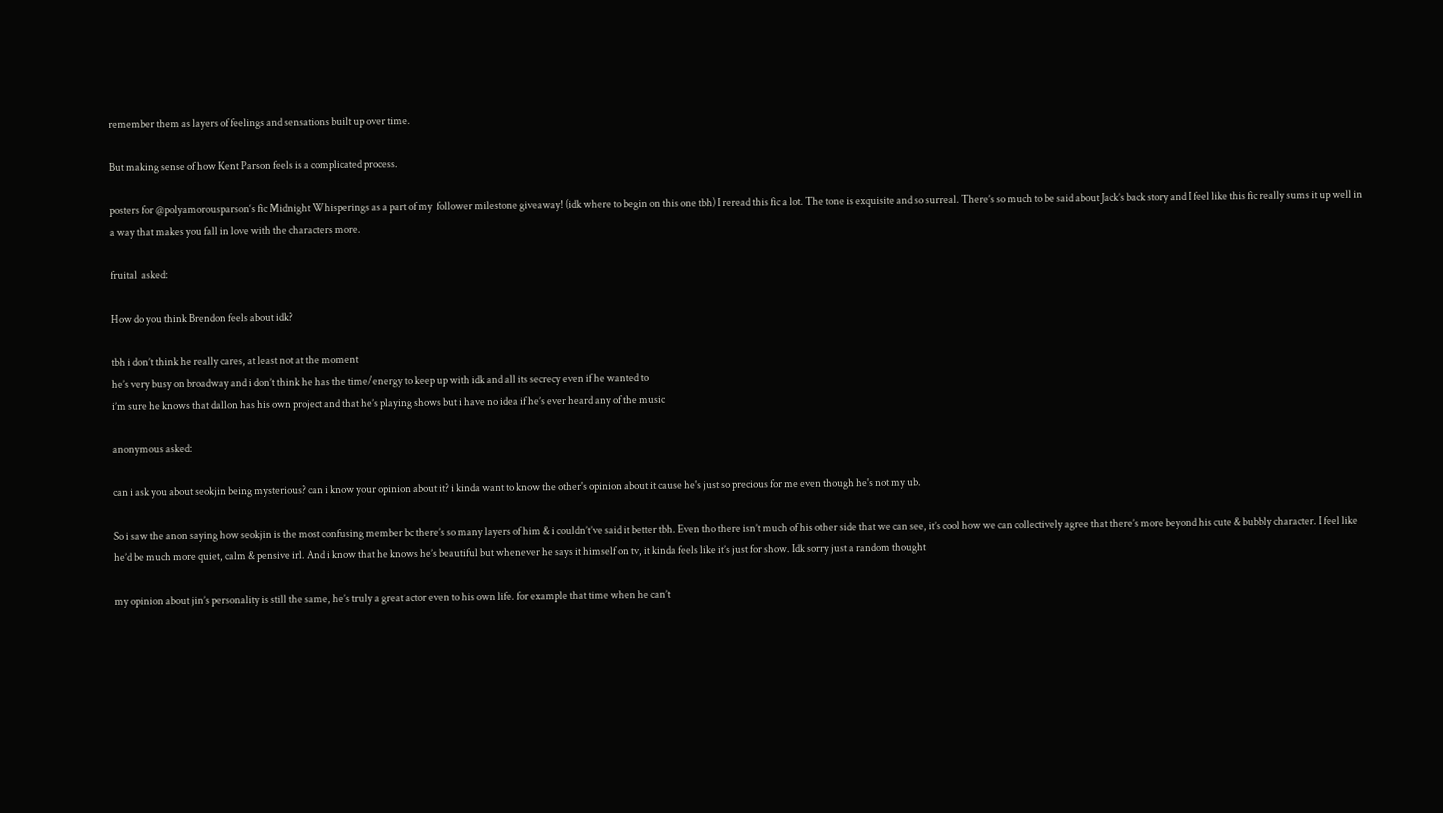remember them as layers of feelings and sensations built up over time.

But making sense of how Kent Parson feels is a complicated process.

posters for @polyamorousparson‘s fic Midnight Whisperings as a part of my  follower milestone giveaway! (idk where to begin on this one tbh) I reread this fic a lot. The tone is exquisite and so surreal. There’s so much to be said about Jack’s back story and I feel like this fic really sums it up well in a way that makes you fall in love with the characters more.

fruital  asked:

How do you think Brendon feels about idk?

tbh i don’t think he really cares, at least not at the moment
he’s very busy on broadway and i don’t think he has the time/energy to keep up with idk and all its secrecy even if he wanted to
i’m sure he knows that dallon has his own project and that he’s playing shows but i have no idea if he’s ever heard any of the music

anonymous asked:

can i ask you about seokjin being mysterious? can i know your opinion about it? i kinda want to know the other's opinion about it cause he's just so precious for me even though he's not my ub.

So i saw the anon saying how seokjin is the most confusing member bc there’s so many layers of him & i couldn’t’ve said it better tbh. Even tho there isn’t much of his other side that we can see, it’s cool how we can collectively agree that there’s more beyond his cute & bubbly character. I feel like he’d be much more quiet, calm & pensive irl. And i know that he knows he’s beautiful but whenever he says it himself on tv, it kinda feels like it’s just for show. Idk sorry just a random thought

my opinion about jin’s personality is still the same, he’s truly a great actor even to his own life. for example that time when he can’t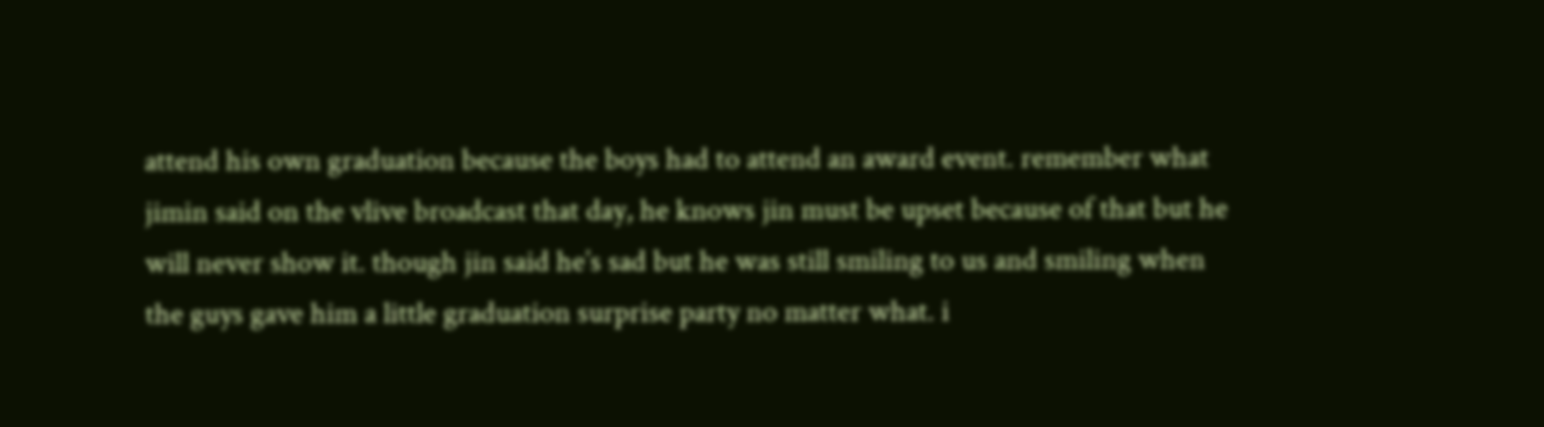attend his own graduation because the boys had to attend an award event. remember what jimin said on the vlive broadcast that day, he knows jin must be upset because of that but he will never show it. though jin said he’s sad but he was still smiling to us and smiling when the guys gave him a little graduation surprise party no matter what. i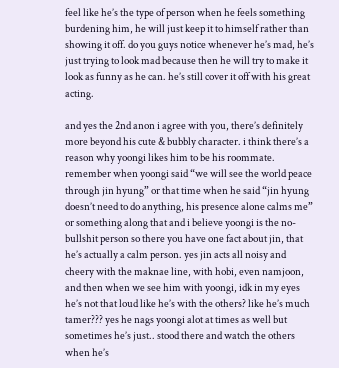feel like he’s the type of person when he feels something burdening him, he will just keep it to himself rather than showing it off. do you guys notice whenever he’s mad, he’s just trying to look mad because then he will try to make it look as funny as he can. he’s still cover it off with his great acting.

and yes the 2nd anon i agree with you, there’s definitely more beyond his cute & bubbly character. i think there’s a reason why yoongi likes him to be his roommate. remember when yoongi said “we will see the world peace through jin hyung” or that time when he said “jin hyung doesn’t need to do anything, his presence alone calms me” or something along that and i believe yoongi is the no-bullshit person so there you have one fact about jin, that he’s actually a calm person. yes jin acts all noisy and cheery with the maknae line, with hobi, even namjoon, and then when we see him with yoongi, idk in my eyes he’s not that loud like he’s with the others? like he’s much tamer??? yes he nags yoongi alot at times as well but sometimes he’s just.. stood there and watch the others when he’s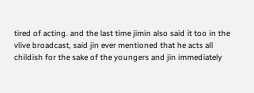tired of acting. and the last time jimin also said it too in the vlive broadcast, said jin ever mentioned that he acts all childish for the sake of the youngers and jin immediately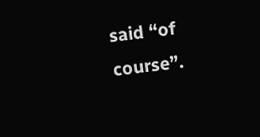said “of course”.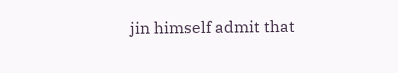jin himself admit that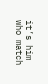it’s him who match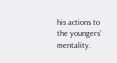his actions to the youngers’ mentality.